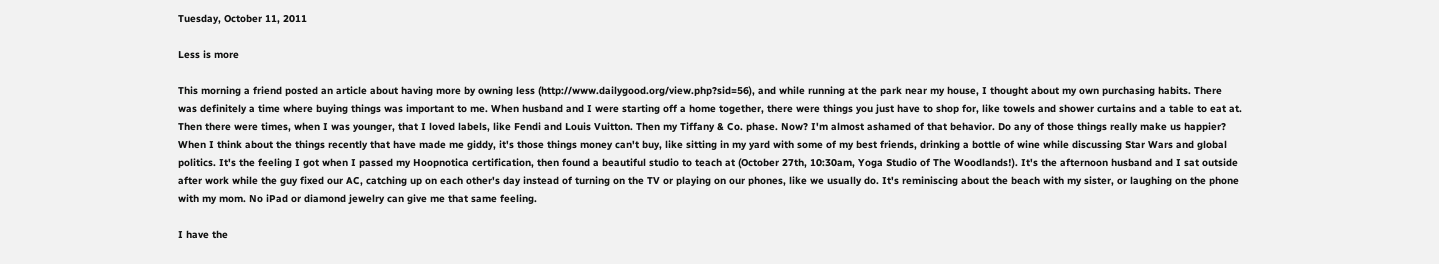Tuesday, October 11, 2011

Less is more

This morning a friend posted an article about having more by owning less (http://www.dailygood.org/view.php?sid=56), and while running at the park near my house, I thought about my own purchasing habits. There was definitely a time where buying things was important to me. When husband and I were starting off a home together, there were things you just have to shop for, like towels and shower curtains and a table to eat at. Then there were times, when I was younger, that I loved labels, like Fendi and Louis Vuitton. Then my Tiffany & Co. phase. Now? I'm almost ashamed of that behavior. Do any of those things really make us happier? When I think about the things recently that have made me giddy, it's those things money can't buy, like sitting in my yard with some of my best friends, drinking a bottle of wine while discussing Star Wars and global politics. It's the feeling I got when I passed my Hoopnotica certification, then found a beautiful studio to teach at (October 27th, 10:30am, Yoga Studio of The Woodlands!). It's the afternoon husband and I sat outside after work while the guy fixed our AC, catching up on each other's day instead of turning on the TV or playing on our phones, like we usually do. It's reminiscing about the beach with my sister, or laughing on the phone with my mom. No iPad or diamond jewelry can give me that same feeling.

I have the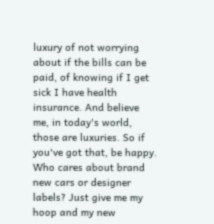luxury of not worrying about if the bills can be paid, of knowing if I get sick I have health insurance. And believe me, in today's world, those are luxuries. So if you've got that, be happy. Who cares about brand new cars or designer labels? Just give me my hoop and my new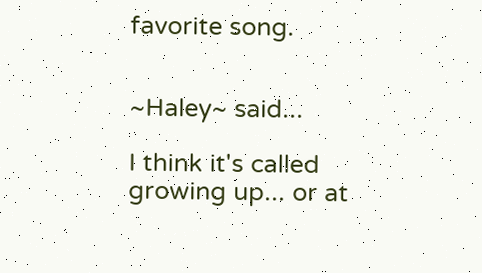favorite song.


~Haley~ said...

I think it's called growing up... or at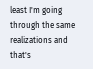least I'm going through the same realizations and that's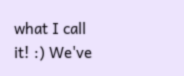what I call it! :) We've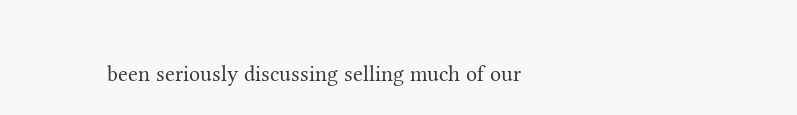been seriously discussing selling much of our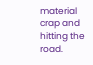material crap and hitting the road.